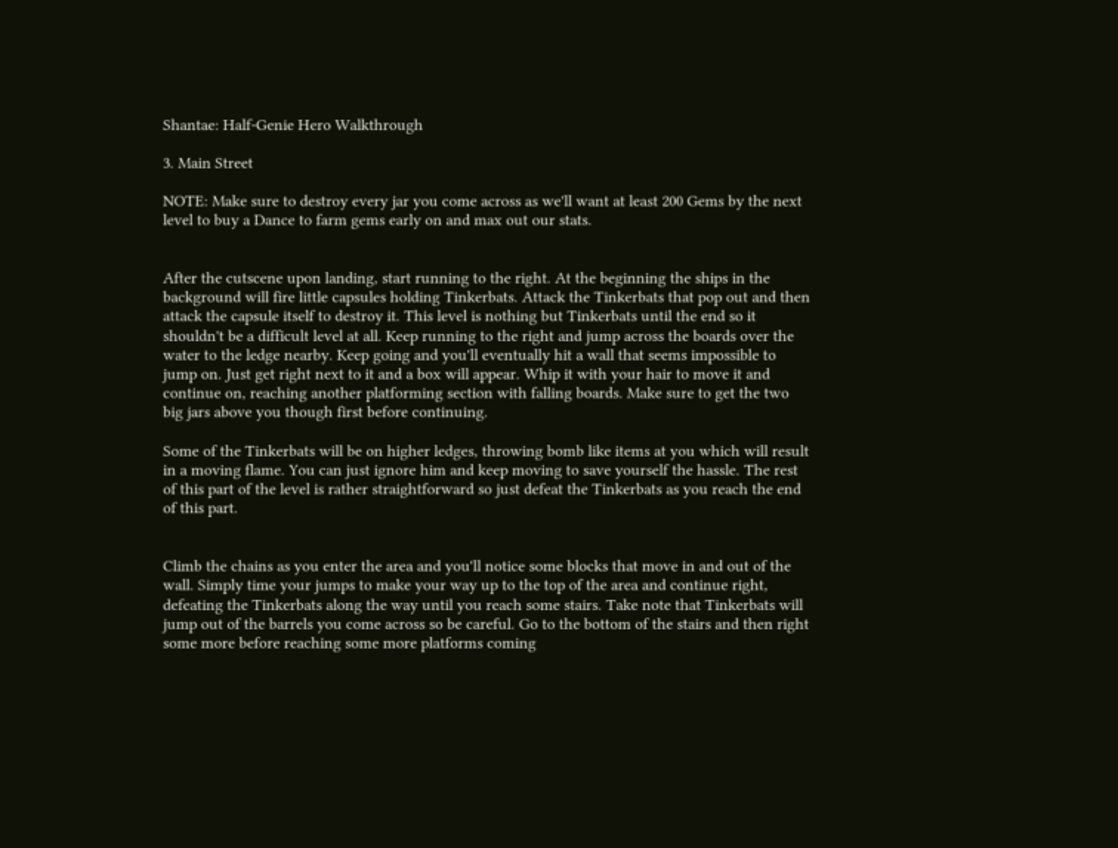Shantae: Half-Genie Hero Walkthrough

3. Main Street

NOTE: Make sure to destroy every jar you come across as we'll want at least 200 Gems by the next level to buy a Dance to farm gems early on and max out our stats.


After the cutscene upon landing, start running to the right. At the beginning the ships in the background will fire little capsules holding Tinkerbats. Attack the Tinkerbats that pop out and then attack the capsule itself to destroy it. This level is nothing but Tinkerbats until the end so it shouldn't be a difficult level at all. Keep running to the right and jump across the boards over the water to the ledge nearby. Keep going and you'll eventually hit a wall that seems impossible to jump on. Just get right next to it and a box will appear. Whip it with your hair to move it and continue on, reaching another platforming section with falling boards. Make sure to get the two big jars above you though first before continuing.

Some of the Tinkerbats will be on higher ledges, throwing bomb like items at you which will result in a moving flame. You can just ignore him and keep moving to save yourself the hassle. The rest of this part of the level is rather straightforward so just defeat the Tinkerbats as you reach the end of this part.


Climb the chains as you enter the area and you'll notice some blocks that move in and out of the wall. Simply time your jumps to make your way up to the top of the area and continue right, defeating the Tinkerbats along the way until you reach some stairs. Take note that Tinkerbats will jump out of the barrels you come across so be careful. Go to the bottom of the stairs and then right some more before reaching some more platforms coming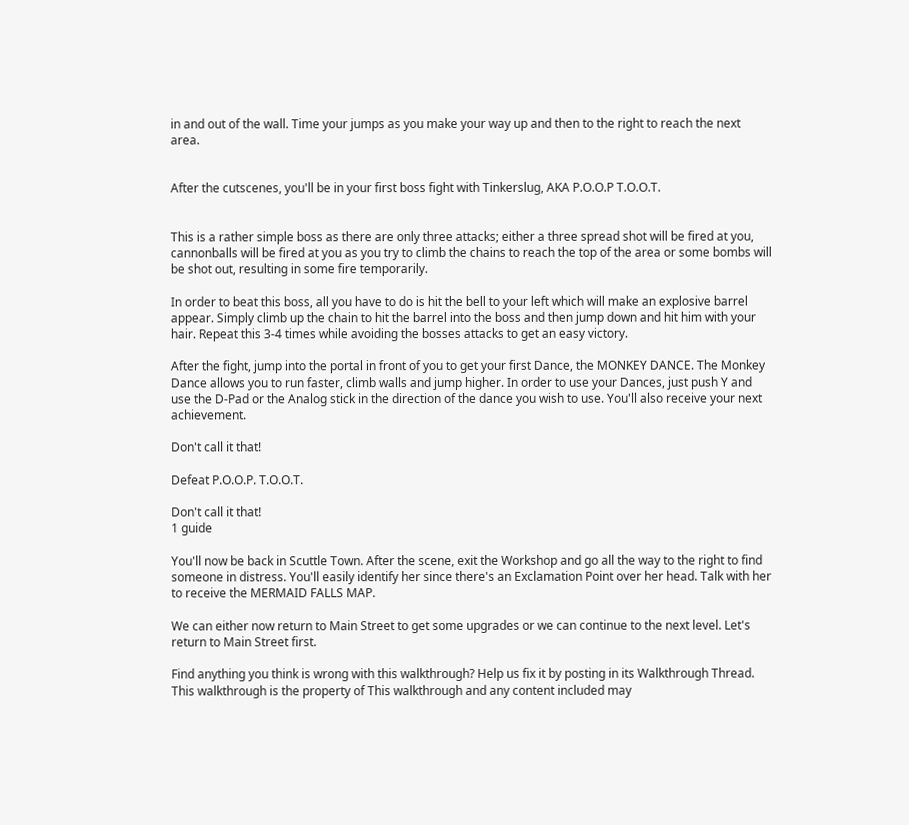in and out of the wall. Time your jumps as you make your way up and then to the right to reach the next area.


After the cutscenes, you'll be in your first boss fight with Tinkerslug, AKA P.O.O.P T.O.O.T.


This is a rather simple boss as there are only three attacks; either a three spread shot will be fired at you, cannonballs will be fired at you as you try to climb the chains to reach the top of the area or some bombs will be shot out, resulting in some fire temporarily.

In order to beat this boss, all you have to do is hit the bell to your left which will make an explosive barrel appear. Simply climb up the chain to hit the barrel into the boss and then jump down and hit him with your hair. Repeat this 3-4 times while avoiding the bosses attacks to get an easy victory.

After the fight, jump into the portal in front of you to get your first Dance, the MONKEY DANCE. The Monkey Dance allows you to run faster, climb walls and jump higher. In order to use your Dances, just push Y and use the D-Pad or the Analog stick in the direction of the dance you wish to use. You'll also receive your next achievement.

Don't call it that!

Defeat P.O.O.P. T.O.O.T.

Don't call it that!
1 guide

You'll now be back in Scuttle Town. After the scene, exit the Workshop and go all the way to the right to find someone in distress. You'll easily identify her since there's an Exclamation Point over her head. Talk with her to receive the MERMAID FALLS MAP.

We can either now return to Main Street to get some upgrades or we can continue to the next level. Let's return to Main Street first.

Find anything you think is wrong with this walkthrough? Help us fix it by posting in its Walkthrough Thread.
This walkthrough is the property of This walkthrough and any content included may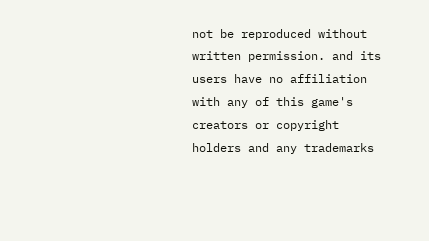not be reproduced without written permission. and its users have no affiliation with any of this game's creators or copyright holders and any trademarks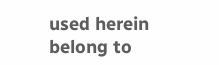used herein belong to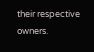their respective owners.